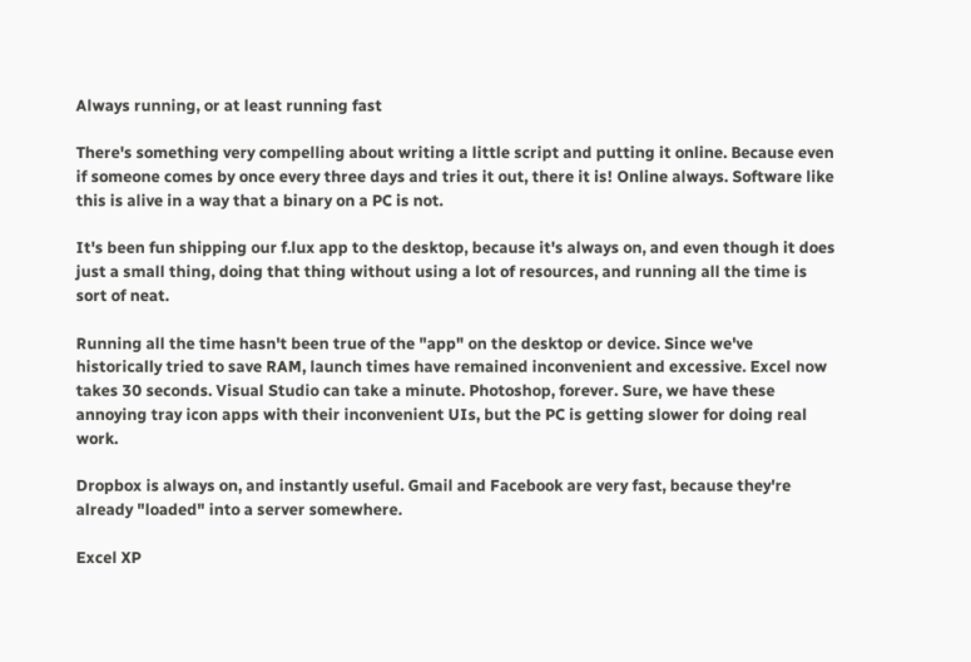Always running, or at least running fast

There's something very compelling about writing a little script and putting it online. Because even if someone comes by once every three days and tries it out, there it is! Online always. Software like this is alive in a way that a binary on a PC is not.

It's been fun shipping our f.lux app to the desktop, because it's always on, and even though it does just a small thing, doing that thing without using a lot of resources, and running all the time is sort of neat.

Running all the time hasn't been true of the "app" on the desktop or device. Since we've historically tried to save RAM, launch times have remained inconvenient and excessive. Excel now takes 30 seconds. Visual Studio can take a minute. Photoshop, forever. Sure, we have these annoying tray icon apps with their inconvenient UIs, but the PC is getting slower for doing real work.

Dropbox is always on, and instantly useful. Gmail and Facebook are very fast, because they're already "loaded" into a server somewhere.

Excel XP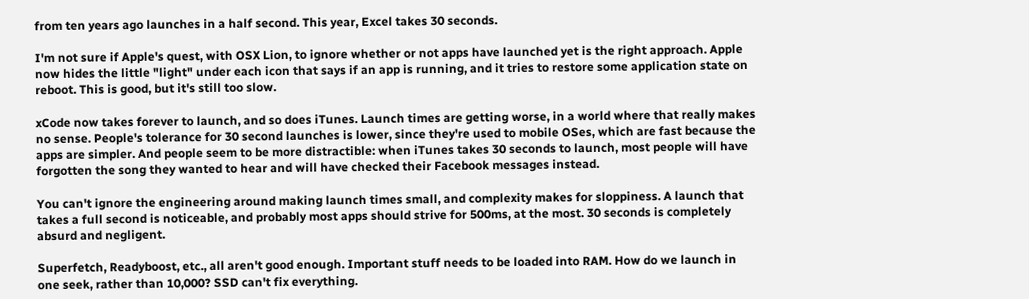from ten years ago launches in a half second. This year, Excel takes 30 seconds.

I'm not sure if Apple's quest, with OSX Lion, to ignore whether or not apps have launched yet is the right approach. Apple now hides the little "light" under each icon that says if an app is running, and it tries to restore some application state on reboot. This is good, but it's still too slow.

xCode now takes forever to launch, and so does iTunes. Launch times are getting worse, in a world where that really makes no sense. People's tolerance for 30 second launches is lower, since they're used to mobile OSes, which are fast because the apps are simpler. And people seem to be more distractible: when iTunes takes 30 seconds to launch, most people will have forgotten the song they wanted to hear and will have checked their Facebook messages instead.

You can't ignore the engineering around making launch times small, and complexity makes for sloppiness. A launch that takes a full second is noticeable, and probably most apps should strive for 500ms, at the most. 30 seconds is completely absurd and negligent.

Superfetch, Readyboost, etc., all aren't good enough. Important stuff needs to be loaded into RAM. How do we launch in one seek, rather than 10,000? SSD can't fix everything.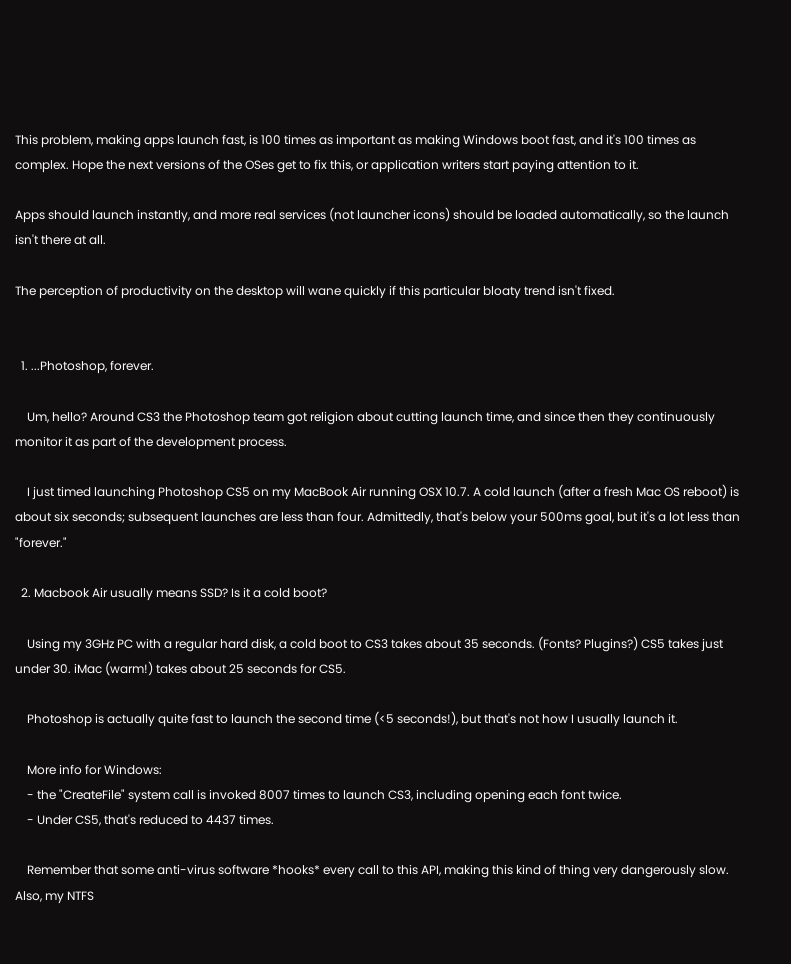This problem, making apps launch fast, is 100 times as important as making Windows boot fast, and it's 100 times as complex. Hope the next versions of the OSes get to fix this, or application writers start paying attention to it.

Apps should launch instantly, and more real services (not launcher icons) should be loaded automatically, so the launch isn't there at all.

The perception of productivity on the desktop will wane quickly if this particular bloaty trend isn't fixed.


  1. ...Photoshop, forever.

    Um, hello? Around CS3 the Photoshop team got religion about cutting launch time, and since then they continuously monitor it as part of the development process.

    I just timed launching Photoshop CS5 on my MacBook Air running OSX 10.7. A cold launch (after a fresh Mac OS reboot) is about six seconds; subsequent launches are less than four. Admittedly, that's below your 500ms goal, but it's a lot less than "forever."

  2. Macbook Air usually means SSD? Is it a cold boot?

    Using my 3GHz PC with a regular hard disk, a cold boot to CS3 takes about 35 seconds. (Fonts? Plugins?) CS5 takes just under 30. iMac (warm!) takes about 25 seconds for CS5.

    Photoshop is actually quite fast to launch the second time (<5 seconds!), but that's not how I usually launch it.

    More info for Windows:
    - the "CreateFile" system call is invoked 8007 times to launch CS3, including opening each font twice.
    - Under CS5, that's reduced to 4437 times.

    Remember that some anti-virus software *hooks* every call to this API, making this kind of thing very dangerously slow. Also, my NTFS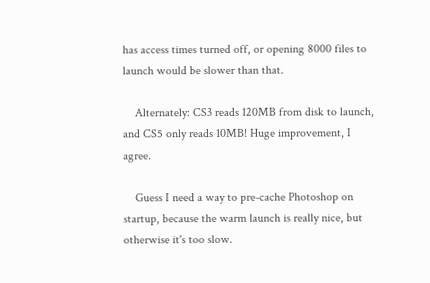has access times turned off, or opening 8000 files to launch would be slower than that.

    Alternately: CS3 reads 120MB from disk to launch, and CS5 only reads 10MB! Huge improvement, I agree.

    Guess I need a way to pre-cache Photoshop on startup, because the warm launch is really nice, but otherwise it's too slow.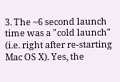3. The ~6 second launch time was a "cold launch" (i.e. right after re-starting Mac OS X). Yes, the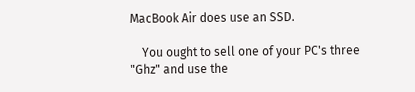MacBook Air does use an SSD.

    You ought to sell one of your PC's three "Ghz" and use the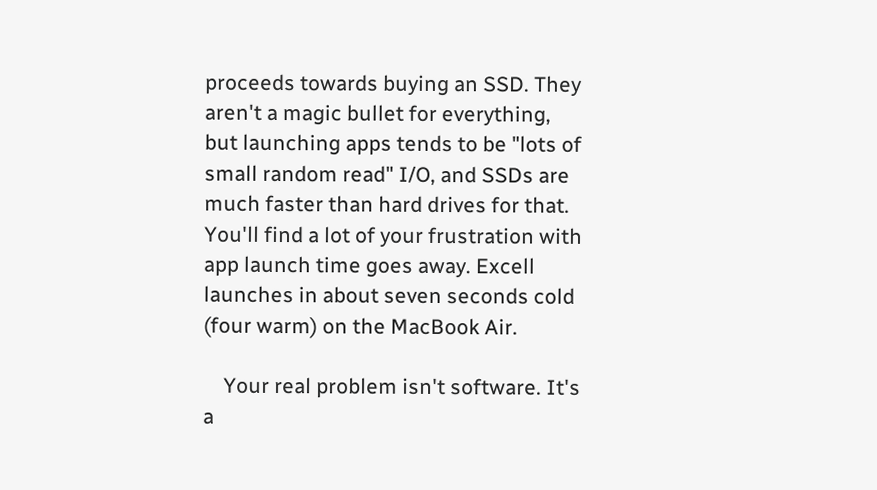proceeds towards buying an SSD. They aren't a magic bullet for everything, but launching apps tends to be "lots of small random read" I/O, and SSDs are much faster than hard drives for that. You'll find a lot of your frustration with app launch time goes away. Excell launches in about seven seconds cold (four warm) on the MacBook Air.

    Your real problem isn't software. It's a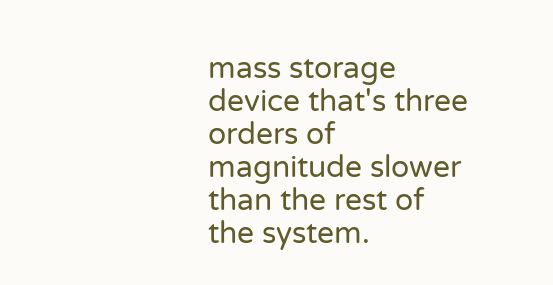mass storage device that's three orders of magnitude slower than the rest of the system.